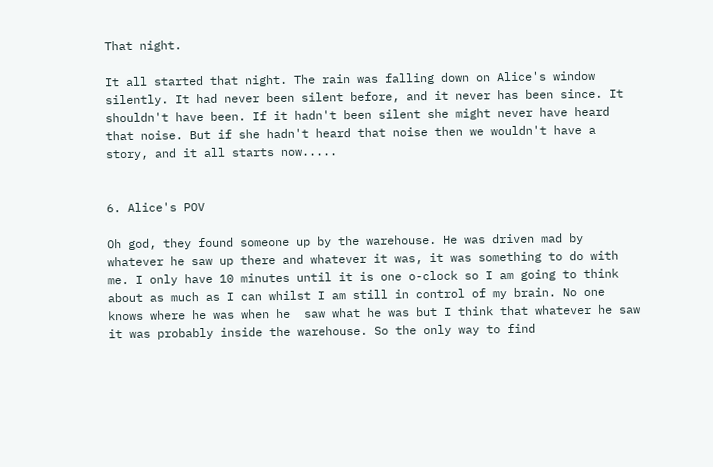That night.

It all started that night. The rain was falling down on Alice's window silently. It had never been silent before, and it never has been since. It shouldn't have been. If it hadn't been silent she might never have heard that noise. But if she hadn't heard that noise then we wouldn't have a story, and it all starts now.....


6. Alice's POV

Oh god, they found someone up by the warehouse. He was driven mad by whatever he saw up there and whatever it was, it was something to do with me. I only have 10 minutes until it is one o-clock so I am going to think about as much as I can whilst I am still in control of my brain. No one knows where he was when he  saw what he was but I think that whatever he saw it was probably inside the warehouse. So the only way to find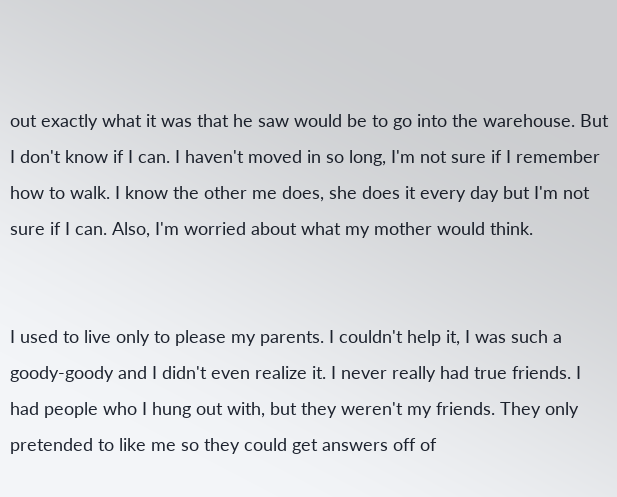out exactly what it was that he saw would be to go into the warehouse. But I don't know if I can. I haven't moved in so long, I'm not sure if I remember how to walk. I know the other me does, she does it every day but I'm not sure if I can. Also, I'm worried about what my mother would think.


I used to live only to please my parents. I couldn't help it, I was such a goody-goody and I didn't even realize it. I never really had true friends. I had people who I hung out with, but they weren't my friends. They only pretended to like me so they could get answers off of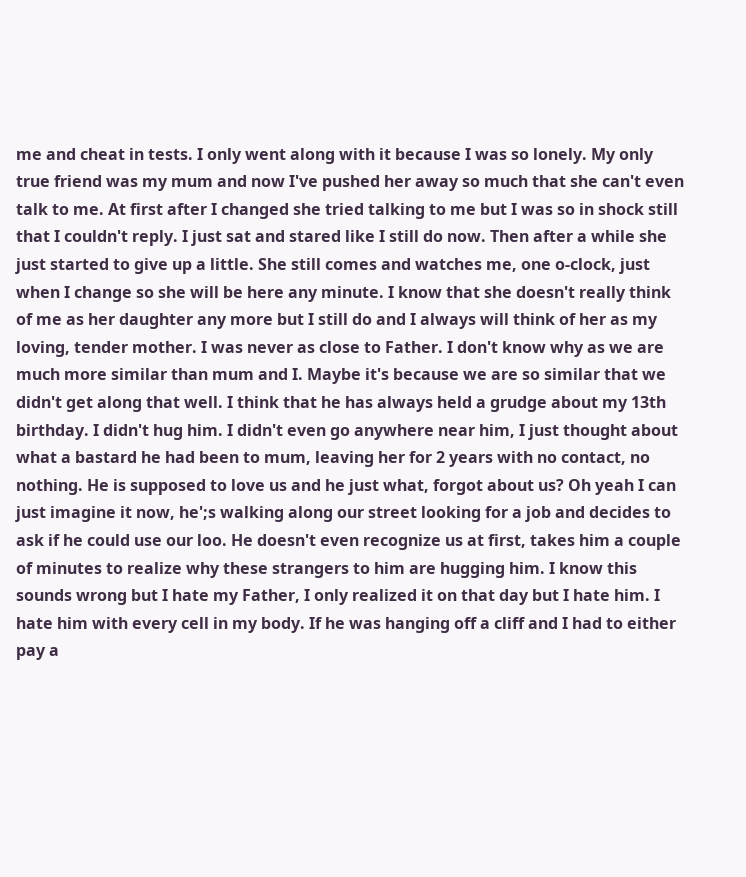me and cheat in tests. I only went along with it because I was so lonely. My only true friend was my mum and now I've pushed her away so much that she can't even talk to me. At first after I changed she tried talking to me but I was so in shock still that I couldn't reply. I just sat and stared like I still do now. Then after a while she just started to give up a little. She still comes and watches me, one o-clock, just when I change so she will be here any minute. I know that she doesn't really think of me as her daughter any more but I still do and I always will think of her as my loving, tender mother. I was never as close to Father. I don't know why as we are much more similar than mum and I. Maybe it's because we are so similar that we didn't get along that well. I think that he has always held a grudge about my 13th birthday. I didn't hug him. I didn't even go anywhere near him, I just thought about what a bastard he had been to mum, leaving her for 2 years with no contact, no nothing. He is supposed to love us and he just what, forgot about us? Oh yeah I can just imagine it now, he';s walking along our street looking for a job and decides to ask if he could use our loo. He doesn't even recognize us at first, takes him a couple of minutes to realize why these strangers to him are hugging him. I know this sounds wrong but I hate my Father, I only realized it on that day but I hate him. I hate him with every cell in my body. If he was hanging off a cliff and I had to either pay a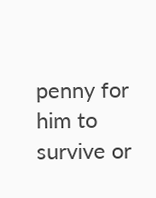penny for him to survive or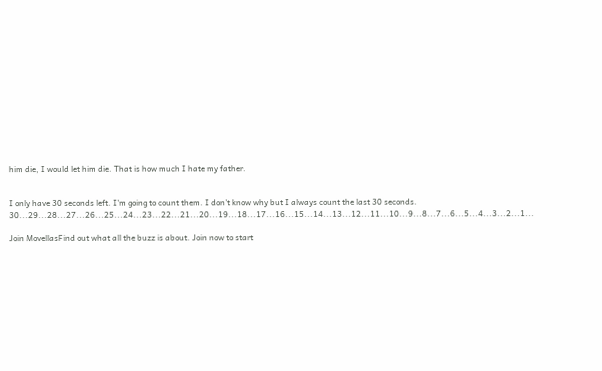him die, I would let him die. That is how much I hate my father.


I only have 30 seconds left. I'm going to count them. I don't know why but I always count the last 30 seconds. 30...29...28...27...26...25...24...23...22...21...20...19...18...17...16...15...14...13...12...11...10...9...8...7...6...5...4...3...2...1...

Join MovellasFind out what all the buzz is about. Join now to start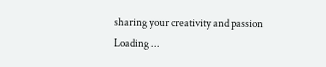sharing your creativity and passion
Loading ...